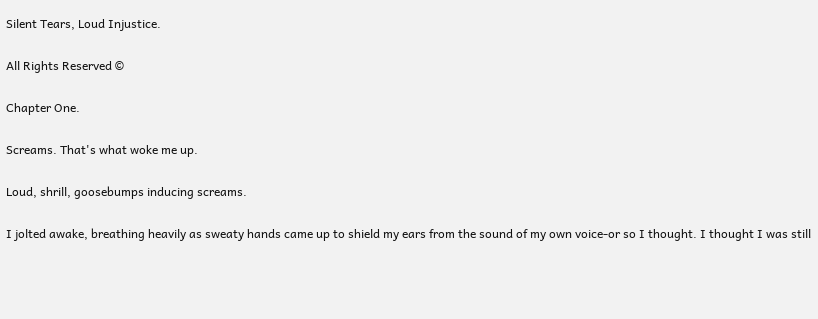Silent Tears, Loud Injustice.

All Rights Reserved ©

Chapter One.

Screams. That's what woke me up.

Loud, shrill, goosebumps inducing screams.

I jolted awake, breathing heavily as sweaty hands came up to shield my ears from the sound of my own voice-or so I thought. I thought I was still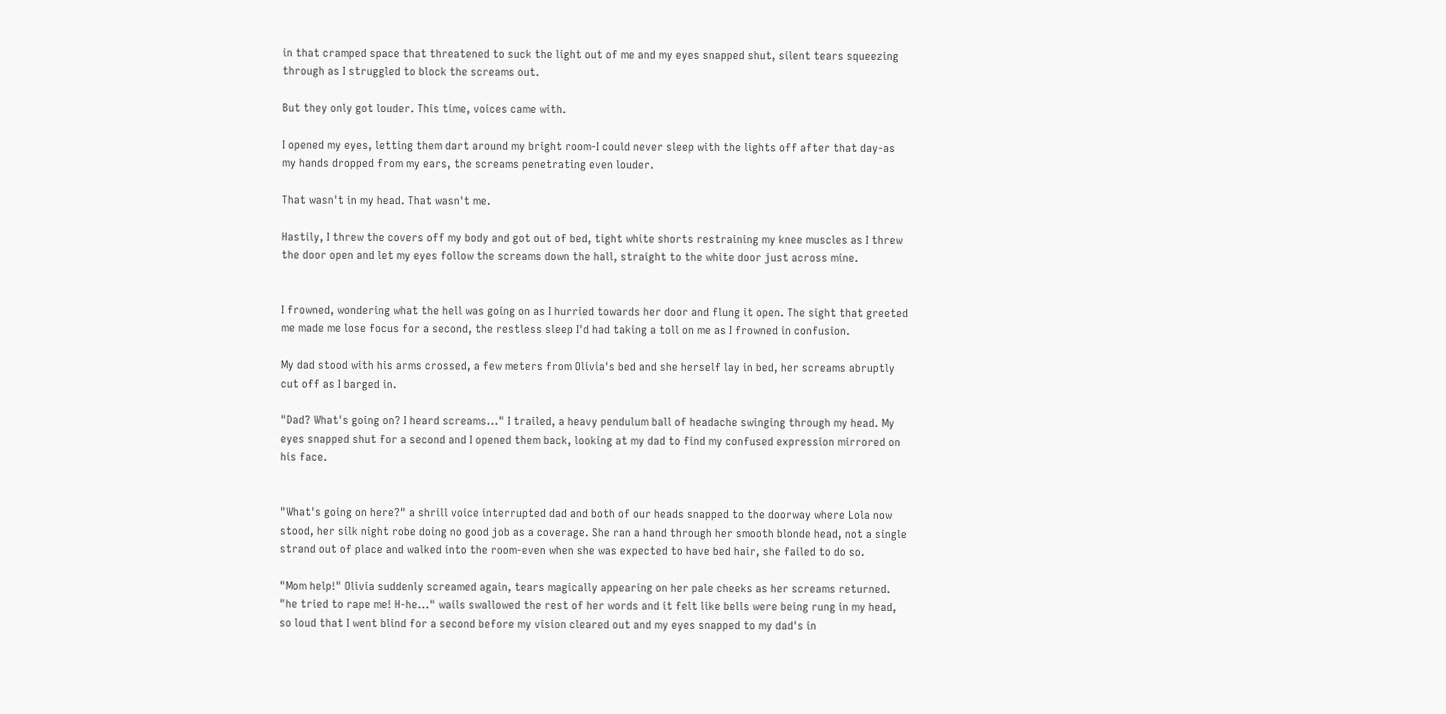in that cramped space that threatened to suck the light out of me and my eyes snapped shut, silent tears squeezing through as I struggled to block the screams out.

But they only got louder. This time, voices came with.

I opened my eyes, letting them dart around my bright room-I could never sleep with the lights off after that day-as my hands dropped from my ears, the screams penetrating even louder.

That wasn't in my head. That wasn't me.

Hastily, I threw the covers off my body and got out of bed, tight white shorts restraining my knee muscles as I threw the door open and let my eyes follow the screams down the hall, straight to the white door just across mine.


I frowned, wondering what the hell was going on as I hurried towards her door and flung it open. The sight that greeted me made me lose focus for a second, the restless sleep I'd had taking a toll on me as I frowned in confusion.

My dad stood with his arms crossed, a few meters from Olivia's bed and she herself lay in bed, her screams abruptly cut off as I barged in.

"Dad? What's going on? I heard screams..." I trailed, a heavy pendulum ball of headache swinging through my head. My eyes snapped shut for a second and I opened them back, looking at my dad to find my confused expression mirrored on his face.


"What's going on here?" a shrill voice interrupted dad and both of our heads snapped to the doorway where Lola now stood, her silk night robe doing no good job as a coverage. She ran a hand through her smooth blonde head, not a single strand out of place and walked into the room-even when she was expected to have bed hair, she failed to do so.

"Mom help!" Olivia suddenly screamed again, tears magically appearing on her pale cheeks as her screams returned. "he tried to rape me! H-he..." wails swallowed the rest of her words and it felt like bells were being rung in my head, so loud that I went blind for a second before my vision cleared out and my eyes snapped to my dad's in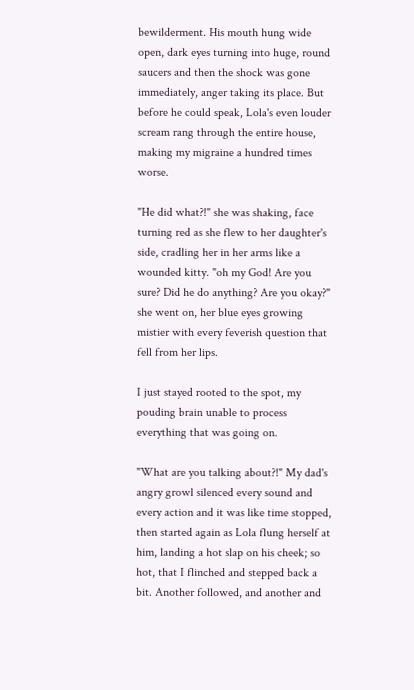bewilderment. His mouth hung wide open, dark eyes turning into huge, round saucers and then the shock was gone immediately, anger taking its place. But before he could speak, Lola's even louder scream rang through the entire house, making my migraine a hundred times worse.

"He did what?!" she was shaking, face turning red as she flew to her daughter's side, cradling her in her arms like a wounded kitty. "oh my God! Are you sure? Did he do anything? Are you okay?" she went on, her blue eyes growing mistier with every feverish question that fell from her lips.

I just stayed rooted to the spot, my pouding brain unable to process everything that was going on.

"What are you talking about?!" My dad's angry growl silenced every sound and every action and it was like time stopped, then started again as Lola flung herself at him, landing a hot slap on his cheek; so hot, that I flinched and stepped back a bit. Another followed, and another and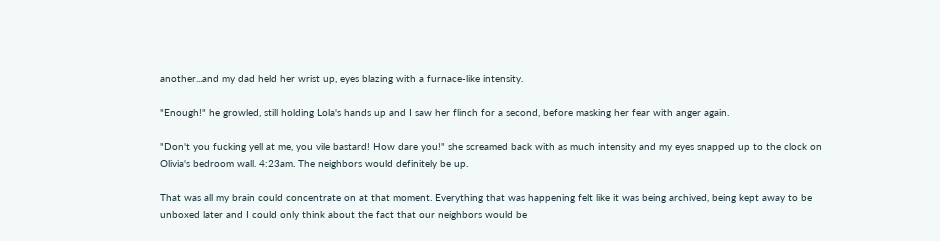another...and my dad held her wrist up, eyes blazing with a furnace-like intensity.

"Enough!" he growled, still holding Lola's hands up and I saw her flinch for a second, before masking her fear with anger again.

"Don't you fucking yell at me, you vile bastard! How dare you!" she screamed back with as much intensity and my eyes snapped up to the clock on Olivia's bedroom wall. 4:23am. The neighbors would definitely be up.

That was all my brain could concentrate on at that moment. Everything that was happening felt like it was being archived, being kept away to be unboxed later and I could only think about the fact that our neighbors would be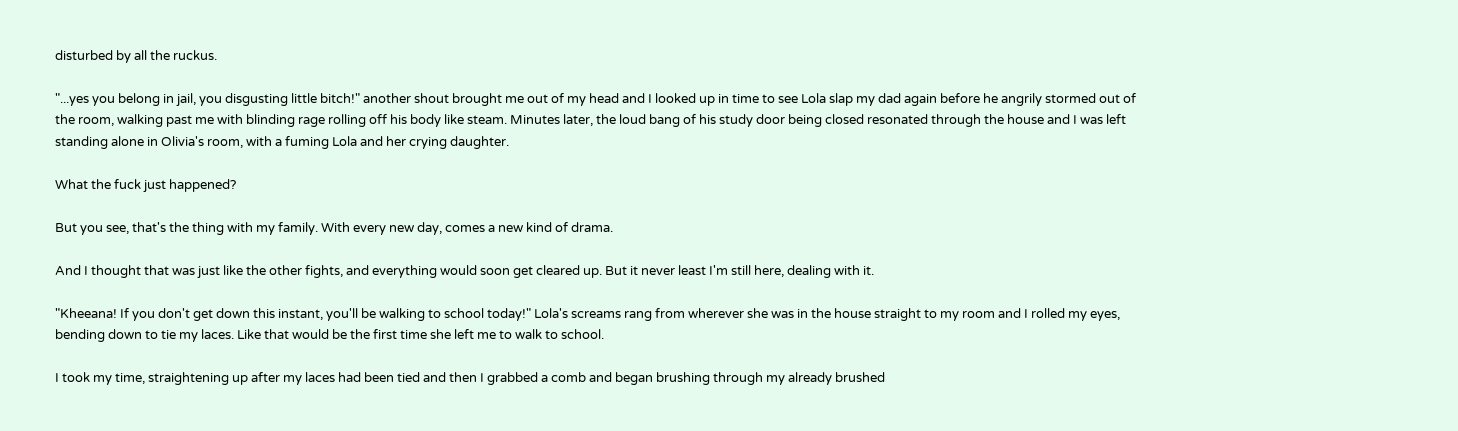disturbed by all the ruckus.

"...yes you belong in jail, you disgusting little bitch!" another shout brought me out of my head and I looked up in time to see Lola slap my dad again before he angrily stormed out of the room, walking past me with blinding rage rolling off his body like steam. Minutes later, the loud bang of his study door being closed resonated through the house and I was left standing alone in Olivia's room, with a fuming Lola and her crying daughter.

What the fuck just happened?

But you see, that's the thing with my family. With every new day, comes a new kind of drama.

And I thought that was just like the other fights, and everything would soon get cleared up. But it never least I'm still here, dealing with it.

"Kheeana! If you don't get down this instant, you'll be walking to school today!" Lola's screams rang from wherever she was in the house straight to my room and I rolled my eyes, bending down to tie my laces. Like that would be the first time she left me to walk to school.

I took my time, straightening up after my laces had been tied and then I grabbed a comb and began brushing through my already brushed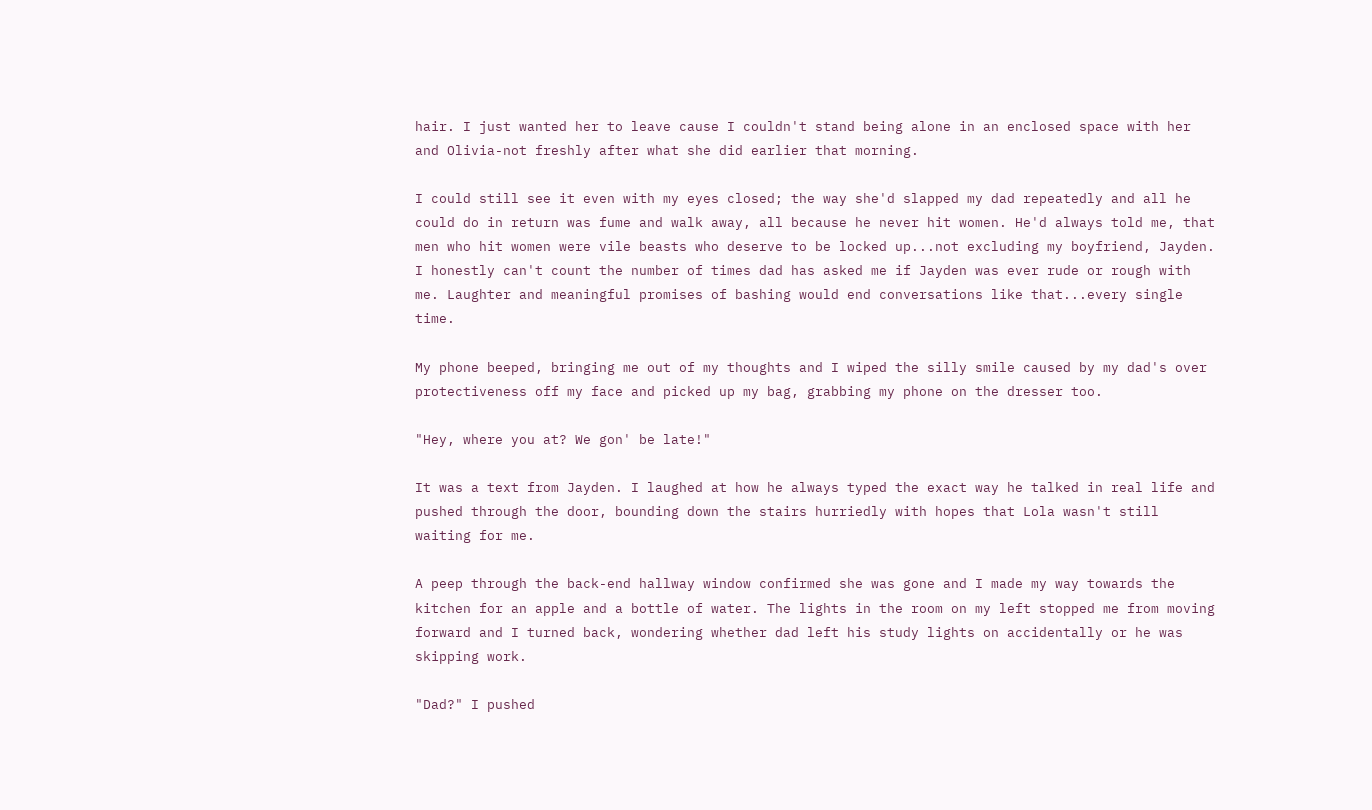hair. I just wanted her to leave cause I couldn't stand being alone in an enclosed space with her and Olivia-not freshly after what she did earlier that morning.

I could still see it even with my eyes closed; the way she'd slapped my dad repeatedly and all he could do in return was fume and walk away, all because he never hit women. He'd always told me, that men who hit women were vile beasts who deserve to be locked up...not excluding my boyfriend, Jayden. I honestly can't count the number of times dad has asked me if Jayden was ever rude or rough with me. Laughter and meaningful promises of bashing would end conversations like that...every single time.

My phone beeped, bringing me out of my thoughts and I wiped the silly smile caused by my dad's over protectiveness off my face and picked up my bag, grabbing my phone on the dresser too.

"Hey, where you at? We gon' be late!"

It was a text from Jayden. I laughed at how he always typed the exact way he talked in real life and pushed through the door, bounding down the stairs hurriedly with hopes that Lola wasn't still waiting for me.

A peep through the back-end hallway window confirmed she was gone and I made my way towards the kitchen for an apple and a bottle of water. The lights in the room on my left stopped me from moving forward and I turned back, wondering whether dad left his study lights on accidentally or he was skipping work.

"Dad?" I pushed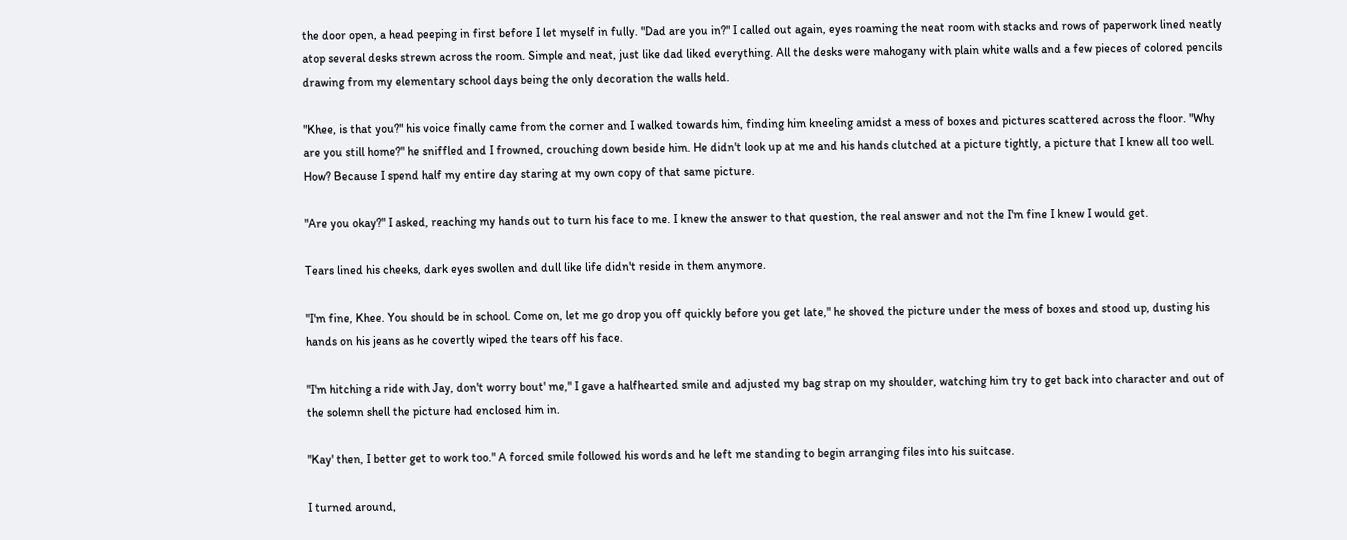the door open, a head peeping in first before I let myself in fully. "Dad are you in?" I called out again, eyes roaming the neat room with stacks and rows of paperwork lined neatly atop several desks strewn across the room. Simple and neat, just like dad liked everything. All the desks were mahogany with plain white walls and a few pieces of colored pencils drawing from my elementary school days being the only decoration the walls held.

"Khee, is that you?" his voice finally came from the corner and I walked towards him, finding him kneeling amidst a mess of boxes and pictures scattered across the floor. "Why are you still home?" he sniffled and I frowned, crouching down beside him. He didn't look up at me and his hands clutched at a picture tightly, a picture that I knew all too well. How? Because I spend half my entire day staring at my own copy of that same picture.

"Are you okay?" I asked, reaching my hands out to turn his face to me. I knew the answer to that question, the real answer and not the I'm fine I knew I would get.

Tears lined his cheeks, dark eyes swollen and dull like life didn't reside in them anymore.

"I'm fine, Khee. You should be in school. Come on, let me go drop you off quickly before you get late," he shoved the picture under the mess of boxes and stood up, dusting his hands on his jeans as he covertly wiped the tears off his face.

"I'm hitching a ride with Jay, don't worry bout' me," I gave a halfhearted smile and adjusted my bag strap on my shoulder, watching him try to get back into character and out of the solemn shell the picture had enclosed him in.

"Kay' then, I better get to work too." A forced smile followed his words and he left me standing to begin arranging files into his suitcase.

I turned around,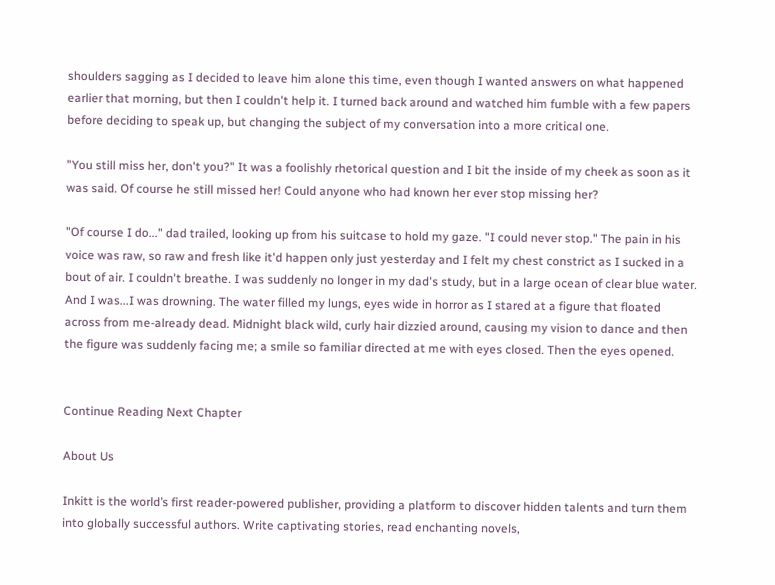shoulders sagging as I decided to leave him alone this time, even though I wanted answers on what happened earlier that morning, but then I couldn't help it. I turned back around and watched him fumble with a few papers before deciding to speak up, but changing the subject of my conversation into a more critical one.

"You still miss her, don't you?" It was a foolishly rhetorical question and I bit the inside of my cheek as soon as it was said. Of course he still missed her! Could anyone who had known her ever stop missing her?

"Of course I do..." dad trailed, looking up from his suitcase to hold my gaze. "I could never stop." The pain in his voice was raw, so raw and fresh like it'd happen only just yesterday and I felt my chest constrict as I sucked in a bout of air. I couldn't breathe. I was suddenly no longer in my dad's study, but in a large ocean of clear blue water. And I was...I was drowning. The water filled my lungs, eyes wide in horror as I stared at a figure that floated across from me-already dead. Midnight black wild, curly hair dizzied around, causing my vision to dance and then the figure was suddenly facing me; a smile so familiar directed at me with eyes closed. Then the eyes opened.


Continue Reading Next Chapter

About Us

Inkitt is the world’s first reader-powered publisher, providing a platform to discover hidden talents and turn them into globally successful authors. Write captivating stories, read enchanting novels,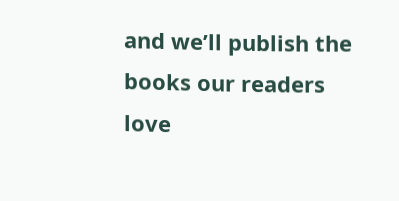and we’ll publish the books our readers love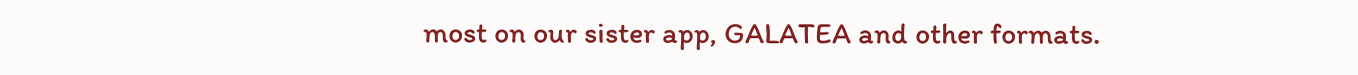most on our sister app, GALATEA and other formats.